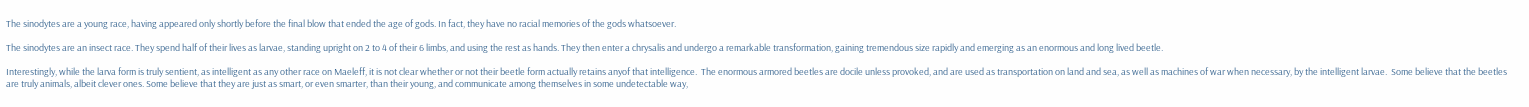The sinodytes are a young race, having appeared only shortly before the final blow that ended the age of gods. In fact, they have no racial memories of the gods whatsoever.

The sinodytes are an insect race. They spend half of their lives as larvae, standing upright on 2 to 4 of their 6 limbs, and using the rest as hands. They then enter a chrysalis and undergo a remarkable transformation, gaining tremendous size rapidly and emerging as an enormous and long lived beetle.

Interestingly, while the larva form is truly sentient, as intelligent as any other race on Maeleff, it is not clear whether or not their beetle form actually retains anyof that intelligence.  The enormous armored beetles are docile unless provoked, and are used as transportation on land and sea, as well as machines of war when necessary, by the intelligent larvae.  Some believe that the beetles are truly animals, albeit clever ones. Some believe that they are just as smart, or even smarter, than their young, and communicate among themselves in some undetectable way,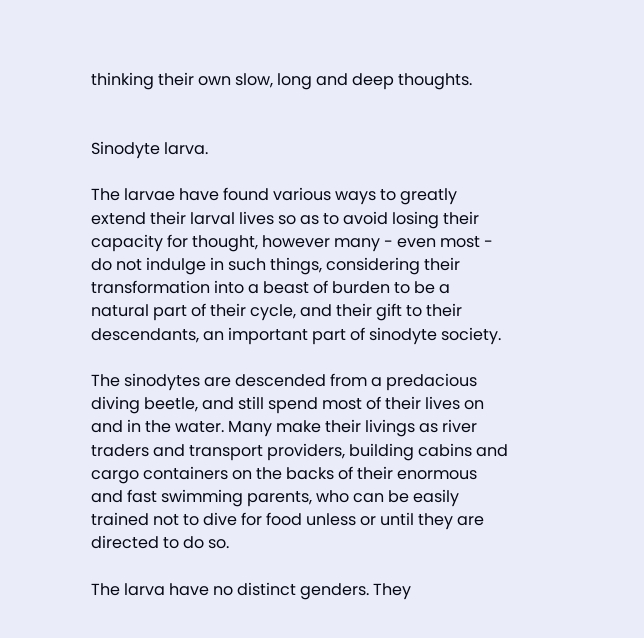thinking their own slow, long and deep thoughts.


Sinodyte larva.

The larvae have found various ways to greatly extend their larval lives so as to avoid losing their capacity for thought, however many - even most - do not indulge in such things, considering their transformation into a beast of burden to be a natural part of their cycle, and their gift to their descendants, an important part of sinodyte society.

The sinodytes are descended from a predacious diving beetle, and still spend most of their lives on and in the water. Many make their livings as river traders and transport providers, building cabins and cargo containers on the backs of their enormous and fast swimming parents, who can be easily trained not to dive for food unless or until they are directed to do so.

The larva have no distinct genders. They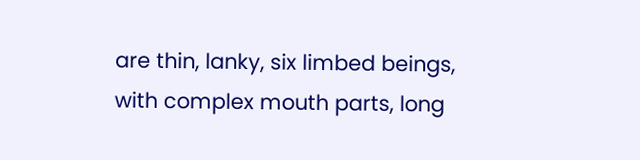are thin, lanky, six limbed beings, with complex mouth parts, long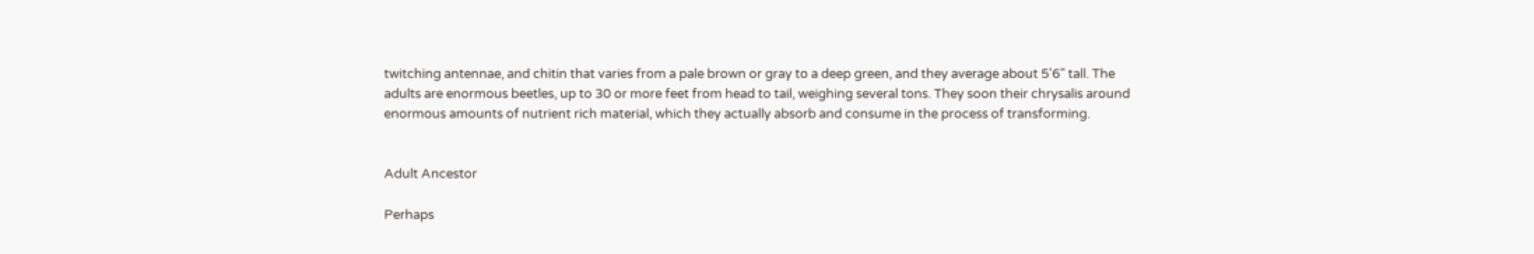twitching antennae, and chitin that varies from a pale brown or gray to a deep green, and they average about 5'6" tall. The adults are enormous beetles, up to 30 or more feet from head to tail, weighing several tons. They soon their chrysalis around enormous amounts of nutrient rich material, which they actually absorb and consume in the process of transforming.


Adult Ancestor

Perhaps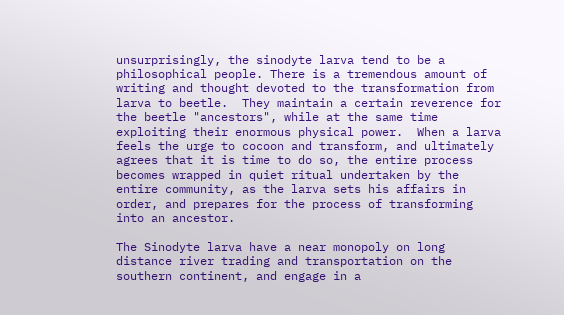unsurprisingly, the sinodyte larva tend to be a philosophical people. There is a tremendous amount of writing and thought devoted to the transformation from larva to beetle.  They maintain a certain reverence for the beetle "ancestors", while at the same time exploiting their enormous physical power.  When a larva feels the urge to cocoon and transform, and ultimately agrees that it is time to do so, the entire process becomes wrapped in quiet ritual undertaken by the entire community, as the larva sets his affairs in order, and prepares for the process of transforming into an ancestor.

The Sinodyte larva have a near monopoly on long distance river trading and transportation on the southern continent, and engage in a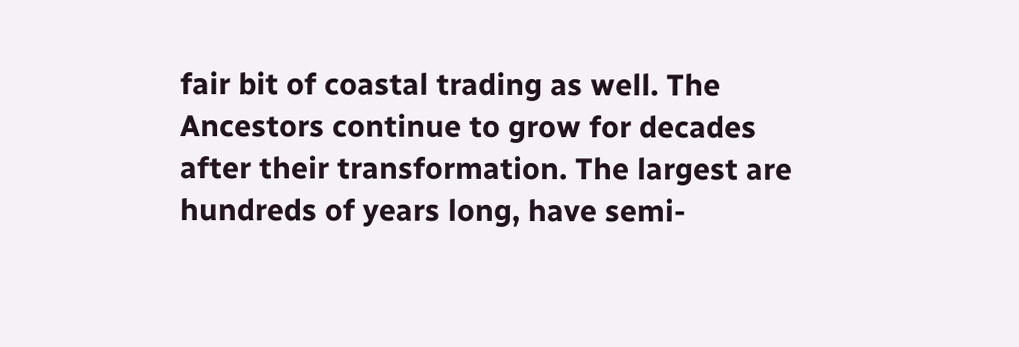fair bit of coastal trading as well. The Ancestors continue to grow for decades after their transformation. The largest are hundreds of years long, have semi-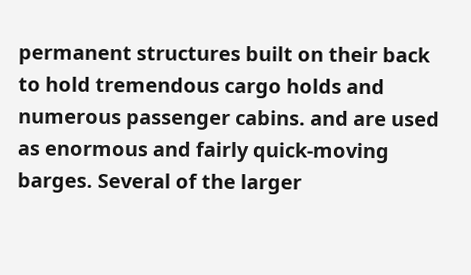permanent structures built on their back to hold tremendous cargo holds and numerous passenger cabins. and are used as enormous and fairly quick-moving barges. Several of the larger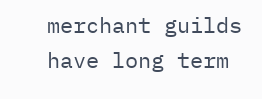merchant guilds have long term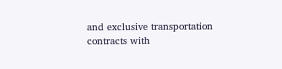and exclusive transportation contracts with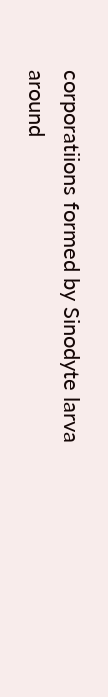corporatiions formed by Sinodyte larva around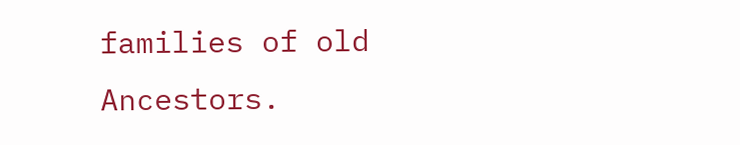families of old Ancestors.